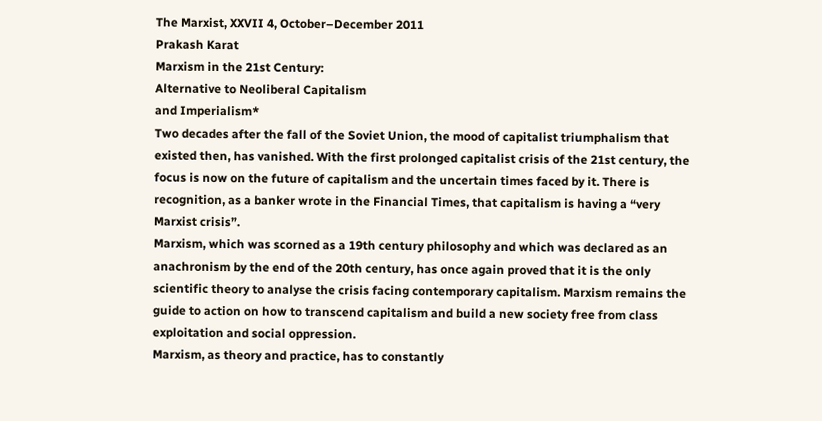The Marxist, XXVII 4, October–December 2011
Prakash Karat
Marxism in the 21st Century:
Alternative to Neoliberal Capitalism
and Imperialism*
Two decades after the fall of the Soviet Union, the mood of capitalist triumphalism that existed then, has vanished. With the first prolonged capitalist crisis of the 21st century, the focus is now on the future of capitalism and the uncertain times faced by it. There is recognition, as a banker wrote in the Financial Times, that capitalism is having a “very Marxist crisis”.
Marxism, which was scorned as a 19th century philosophy and which was declared as an anachronism by the end of the 20th century, has once again proved that it is the only scientific theory to analyse the crisis facing contemporary capitalism. Marxism remains the guide to action on how to transcend capitalism and build a new society free from class exploitation and social oppression.
Marxism, as theory and practice, has to constantly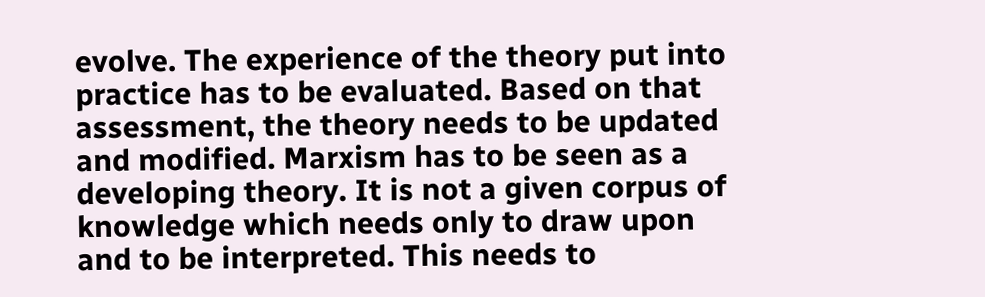evolve. The experience of the theory put into practice has to be evaluated. Based on that assessment, the theory needs to be updated and modified. Marxism has to be seen as a developing theory. It is not a given corpus of knowledge which needs only to draw upon and to be interpreted. This needs to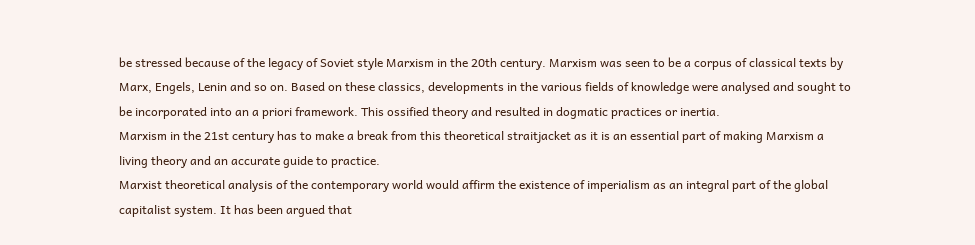be stressed because of the legacy of Soviet style Marxism in the 20th century. Marxism was seen to be a corpus of classical texts by Marx, Engels, Lenin and so on. Based on these classics, developments in the various fields of knowledge were analysed and sought to be incorporated into an a priori framework. This ossified theory and resulted in dogmatic practices or inertia.
Marxism in the 21st century has to make a break from this theoretical straitjacket as it is an essential part of making Marxism a living theory and an accurate guide to practice.
Marxist theoretical analysis of the contemporary world would affirm the existence of imperialism as an integral part of the global capitalist system. It has been argued that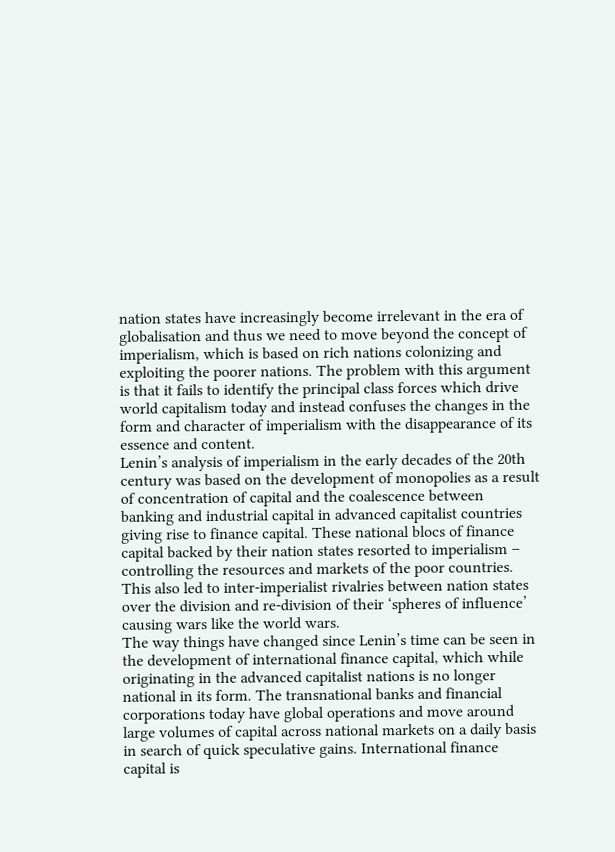nation states have increasingly become irrelevant in the era of globalisation and thus we need to move beyond the concept of imperialism, which is based on rich nations colonizing and exploiting the poorer nations. The problem with this argument is that it fails to identify the principal class forces which drive world capitalism today and instead confuses the changes in the form and character of imperialism with the disappearance of its essence and content.
Lenin’s analysis of imperialism in the early decades of the 20th century was based on the development of monopolies as a result of concentration of capital and the coalescence between banking and industrial capital in advanced capitalist countries giving rise to finance capital. These national blocs of finance capital backed by their nation states resorted to imperialism – controlling the resources and markets of the poor countries. This also led to inter-imperialist rivalries between nation states over the division and re-division of their ‘spheres of influence’ causing wars like the world wars.
The way things have changed since Lenin’s time can be seen in the development of international finance capital, which while originating in the advanced capitalist nations is no longer national in its form. The transnational banks and financial corporations today have global operations and move around large volumes of capital across national markets on a daily basis in search of quick speculative gains. International finance capital is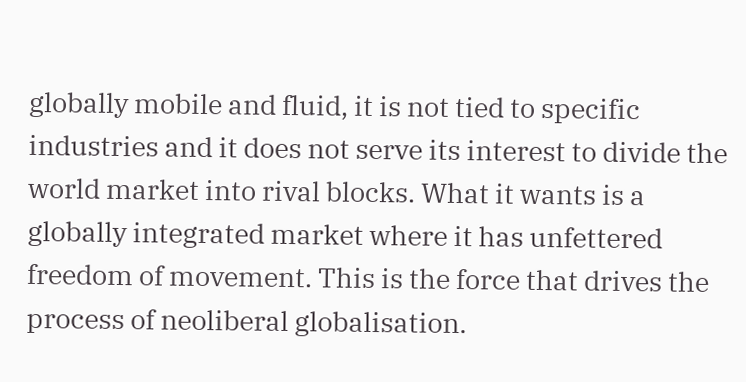globally mobile and fluid, it is not tied to specific industries and it does not serve its interest to divide the world market into rival blocks. What it wants is a globally integrated market where it has unfettered freedom of movement. This is the force that drives the process of neoliberal globalisation.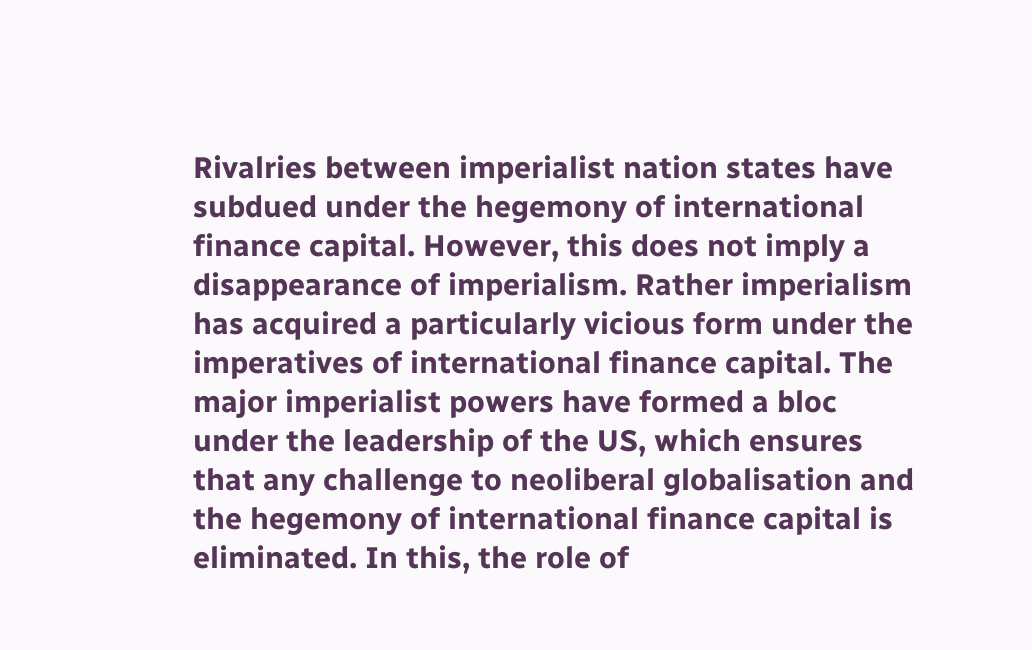Rivalries between imperialist nation states have subdued under the hegemony of international finance capital. However, this does not imply a disappearance of imperialism. Rather imperialism has acquired a particularly vicious form under the imperatives of international finance capital. The major imperialist powers have formed a bloc under the leadership of the US, which ensures that any challenge to neoliberal globalisation and the hegemony of international finance capital is eliminated. In this, the role of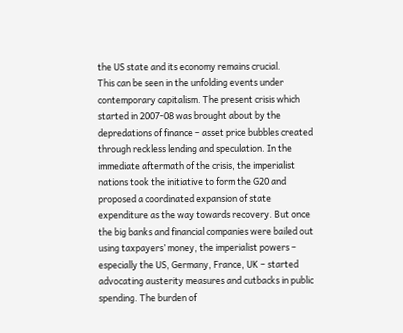the US state and its economy remains crucial.
This can be seen in the unfolding events under contemporary capitalism. The present crisis which started in 2007-08 was brought about by the depredations of finance – asset price bubbles created through reckless lending and speculation. In the immediate aftermath of the crisis, the imperialist nations took the initiative to form the G20 and proposed a coordinated expansion of state expenditure as the way towards recovery. But once the big banks and financial companies were bailed out using taxpayers’ money, the imperialist powers – especially the US, Germany, France, UK – started advocating austerity measures and cutbacks in public spending. The burden of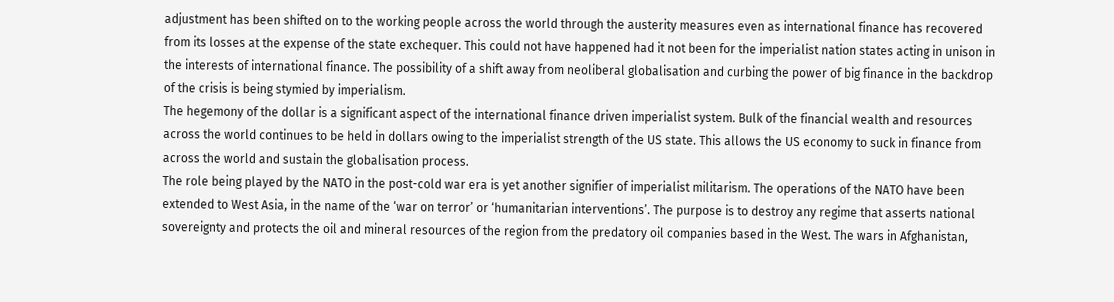adjustment has been shifted on to the working people across the world through the austerity measures even as international finance has recovered from its losses at the expense of the state exchequer. This could not have happened had it not been for the imperialist nation states acting in unison in the interests of international finance. The possibility of a shift away from neoliberal globalisation and curbing the power of big finance in the backdrop of the crisis is being stymied by imperialism.
The hegemony of the dollar is a significant aspect of the international finance driven imperialist system. Bulk of the financial wealth and resources across the world continues to be held in dollars owing to the imperialist strength of the US state. This allows the US economy to suck in finance from across the world and sustain the globalisation process.
The role being played by the NATO in the post-cold war era is yet another signifier of imperialist militarism. The operations of the NATO have been extended to West Asia, in the name of the ‘war on terror’ or ‘humanitarian interventions’. The purpose is to destroy any regime that asserts national sovereignty and protects the oil and mineral resources of the region from the predatory oil companies based in the West. The wars in Afghanistan,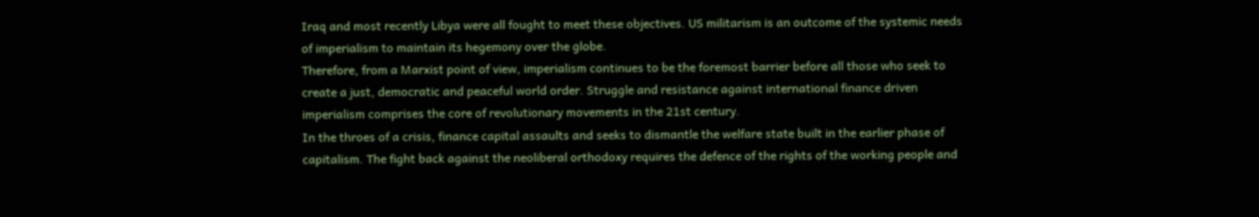Iraq and most recently Libya were all fought to meet these objectives. US militarism is an outcome of the systemic needs of imperialism to maintain its hegemony over the globe.
Therefore, from a Marxist point of view, imperialism continues to be the foremost barrier before all those who seek to create a just, democratic and peaceful world order. Struggle and resistance against international finance driven imperialism comprises the core of revolutionary movements in the 21st century.
In the throes of a crisis, finance capital assaults and seeks to dismantle the welfare state built in the earlier phase of capitalism. The fight back against the neoliberal orthodoxy requires the defence of the rights of the working people and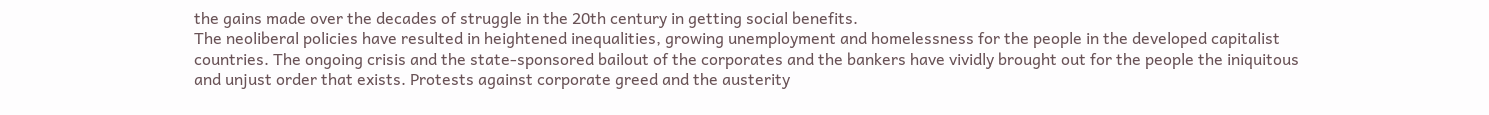the gains made over the decades of struggle in the 20th century in getting social benefits.
The neoliberal policies have resulted in heightened inequalities, growing unemployment and homelessness for the people in the developed capitalist countries. The ongoing crisis and the state-sponsored bailout of the corporates and the bankers have vividly brought out for the people the iniquitous and unjust order that exists. Protests against corporate greed and the austerity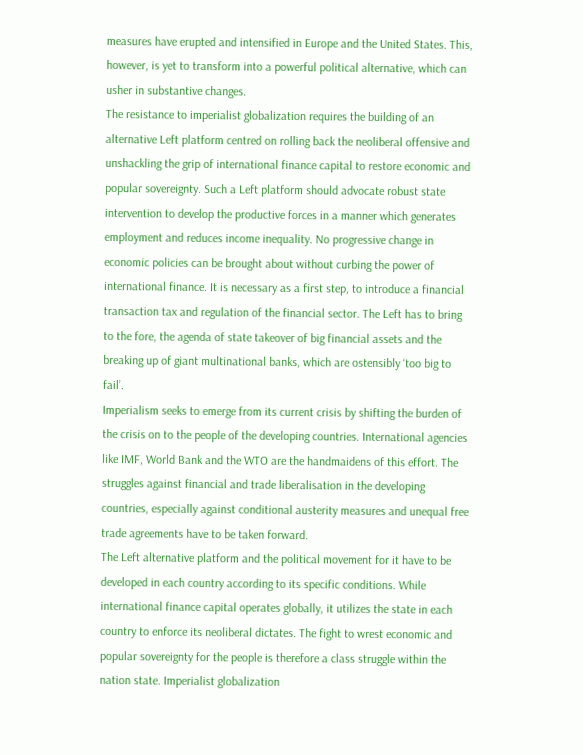measures have erupted and intensified in Europe and the United States. This, however, is yet to transform into a powerful political alternative, which can usher in substantive changes.
The resistance to imperialist globalization requires the building of an alternative Left platform centred on rolling back the neoliberal offensive and unshackling the grip of international finance capital to restore economic and popular sovereignty. Such a Left platform should advocate robust state intervention to develop the productive forces in a manner which generates employment and reduces income inequality. No progressive change in economic policies can be brought about without curbing the power of international finance. It is necessary as a first step, to introduce a financial transaction tax and regulation of the financial sector. The Left has to bring to the fore, the agenda of state takeover of big financial assets and the breaking up of giant multinational banks, which are ostensibly ‘too big to fail’.
Imperialism seeks to emerge from its current crisis by shifting the burden of the crisis on to the people of the developing countries. International agencies like IMF, World Bank and the WTO are the handmaidens of this effort. The struggles against financial and trade liberalisation in the developing countries, especially against conditional austerity measures and unequal free trade agreements have to be taken forward.
The Left alternative platform and the political movement for it have to be developed in each country according to its specific conditions. While international finance capital operates globally, it utilizes the state in each country to enforce its neoliberal dictates. The fight to wrest economic and popular sovereignty for the people is therefore a class struggle within the nation state. Imperialist globalization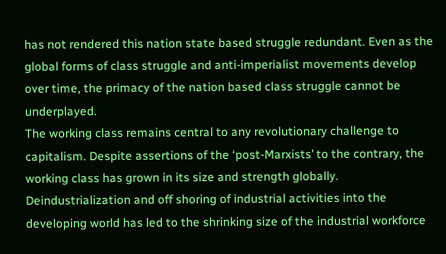has not rendered this nation state based struggle redundant. Even as the global forms of class struggle and anti-imperialist movements develop over time, the primacy of the nation based class struggle cannot be underplayed.
The working class remains central to any revolutionary challenge to capitalism. Despite assertions of the ‘post-Marxists’ to the contrary, the working class has grown in its size and strength globally. Deindustrialization and off shoring of industrial activities into the developing world has led to the shrinking size of the industrial workforce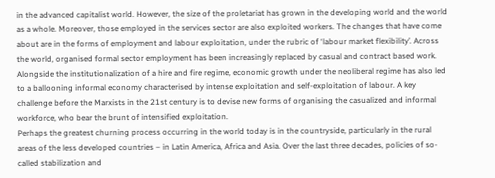in the advanced capitalist world. However, the size of the proletariat has grown in the developing world and the world as a whole. Moreover, those employed in the services sector are also exploited workers. The changes that have come about are in the forms of employment and labour exploitation, under the rubric of ‘labour market flexibility’. Across the world, organised formal sector employment has been increasingly replaced by casual and contract based work. Alongside the institutionalization of a hire and fire regime, economic growth under the neoliberal regime has also led to a ballooning informal economy characterised by intense exploitation and self-exploitation of labour. A key challenge before the Marxists in the 21st century is to devise new forms of organising the casualized and informal workforce, who bear the brunt of intensified exploitation.
Perhaps the greatest churning process occurring in the world today is in the countryside, particularly in the rural areas of the less developed countries – in Latin America, Africa and Asia. Over the last three decades, policies of so-called stabilization and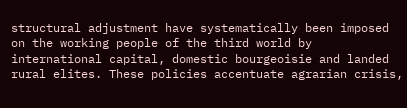structural adjustment have systematically been imposed on the working people of the third world by international capital, domestic bourgeoisie and landed rural elites. These policies accentuate agrarian crisis,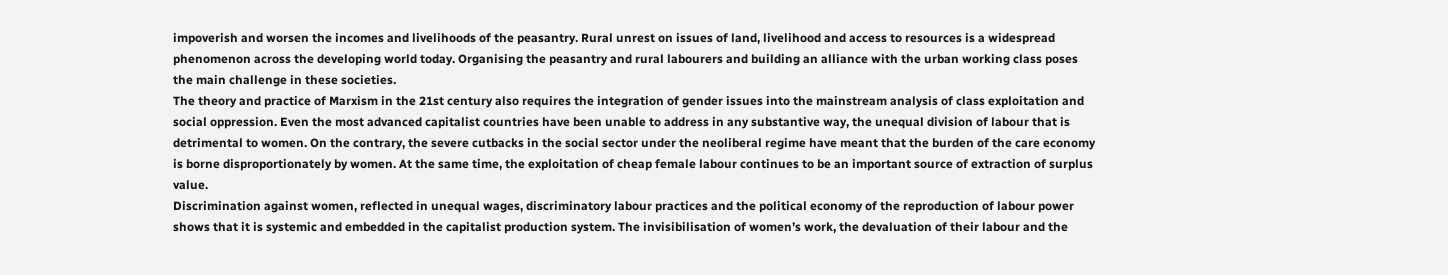impoverish and worsen the incomes and livelihoods of the peasantry. Rural unrest on issues of land, livelihood and access to resources is a widespread phenomenon across the developing world today. Organising the peasantry and rural labourers and building an alliance with the urban working class poses the main challenge in these societies.
The theory and practice of Marxism in the 21st century also requires the integration of gender issues into the mainstream analysis of class exploitation and social oppression. Even the most advanced capitalist countries have been unable to address in any substantive way, the unequal division of labour that is detrimental to women. On the contrary, the severe cutbacks in the social sector under the neoliberal regime have meant that the burden of the care economy is borne disproportionately by women. At the same time, the exploitation of cheap female labour continues to be an important source of extraction of surplus value.
Discrimination against women, reflected in unequal wages, discriminatory labour practices and the political economy of the reproduction of labour power shows that it is systemic and embedded in the capitalist production system. The invisibilisation of women’s work, the devaluation of their labour and the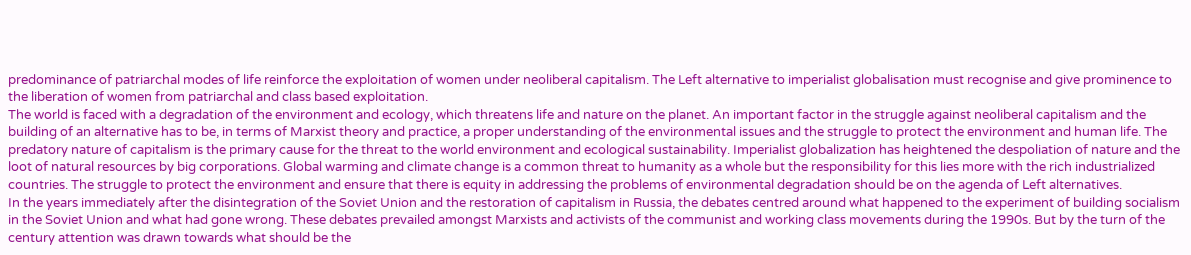predominance of patriarchal modes of life reinforce the exploitation of women under neoliberal capitalism. The Left alternative to imperialist globalisation must recognise and give prominence to the liberation of women from patriarchal and class based exploitation.
The world is faced with a degradation of the environment and ecology, which threatens life and nature on the planet. An important factor in the struggle against neoliberal capitalism and the building of an alternative has to be, in terms of Marxist theory and practice, a proper understanding of the environmental issues and the struggle to protect the environment and human life. The predatory nature of capitalism is the primary cause for the threat to the world environment and ecological sustainability. Imperialist globalization has heightened the despoliation of nature and the loot of natural resources by big corporations. Global warming and climate change is a common threat to humanity as a whole but the responsibility for this lies more with the rich industrialized countries. The struggle to protect the environment and ensure that there is equity in addressing the problems of environmental degradation should be on the agenda of Left alternatives.
In the years immediately after the disintegration of the Soviet Union and the restoration of capitalism in Russia, the debates centred around what happened to the experiment of building socialism in the Soviet Union and what had gone wrong. These debates prevailed amongst Marxists and activists of the communist and working class movements during the 1990s. But by the turn of the century attention was drawn towards what should be the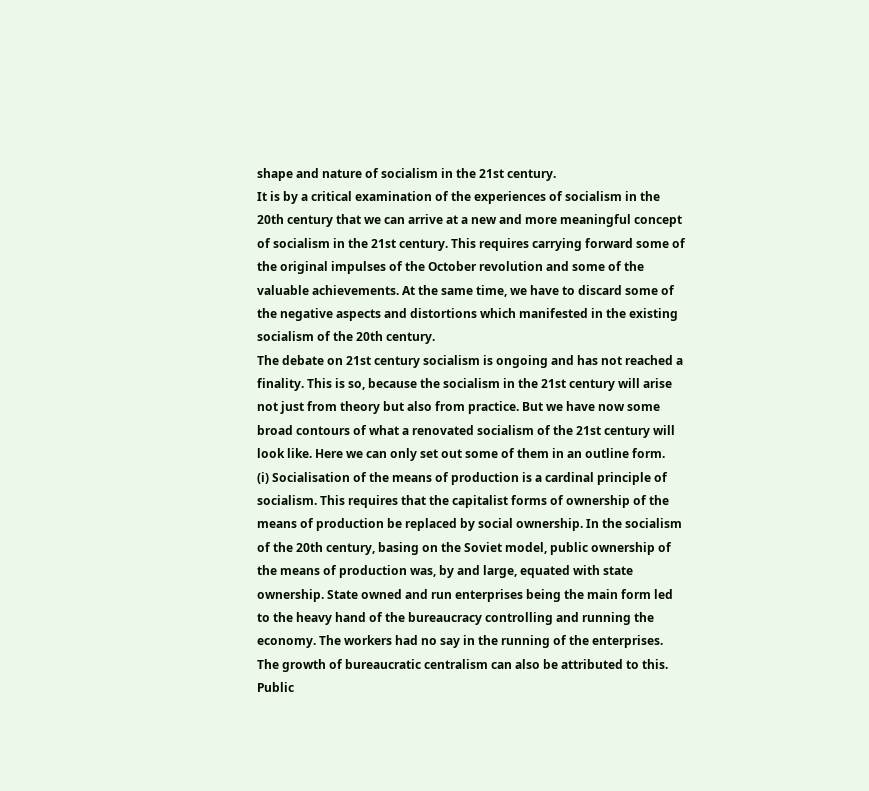shape and nature of socialism in the 21st century.
It is by a critical examination of the experiences of socialism in the 20th century that we can arrive at a new and more meaningful concept of socialism in the 21st century. This requires carrying forward some of the original impulses of the October revolution and some of the valuable achievements. At the same time, we have to discard some of the negative aspects and distortions which manifested in the existing socialism of the 20th century.
The debate on 21st century socialism is ongoing and has not reached a finality. This is so, because the socialism in the 21st century will arise not just from theory but also from practice. But we have now some broad contours of what a renovated socialism of the 21st century will look like. Here we can only set out some of them in an outline form.
(i) Socialisation of the means of production is a cardinal principle of socialism. This requires that the capitalist forms of ownership of the means of production be replaced by social ownership. In the socialism of the 20th century, basing on the Soviet model, public ownership of the means of production was, by and large, equated with state ownership. State owned and run enterprises being the main form led to the heavy hand of the bureaucracy controlling and running the economy. The workers had no say in the running of the enterprises. The growth of bureaucratic centralism can also be attributed to this. Public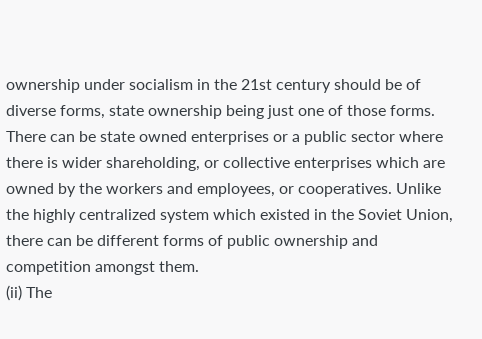ownership under socialism in the 21st century should be of diverse forms, state ownership being just one of those forms. There can be state owned enterprises or a public sector where there is wider shareholding, or collective enterprises which are owned by the workers and employees, or cooperatives. Unlike the highly centralized system which existed in the Soviet Union, there can be different forms of public ownership and competition amongst them.
(ii) The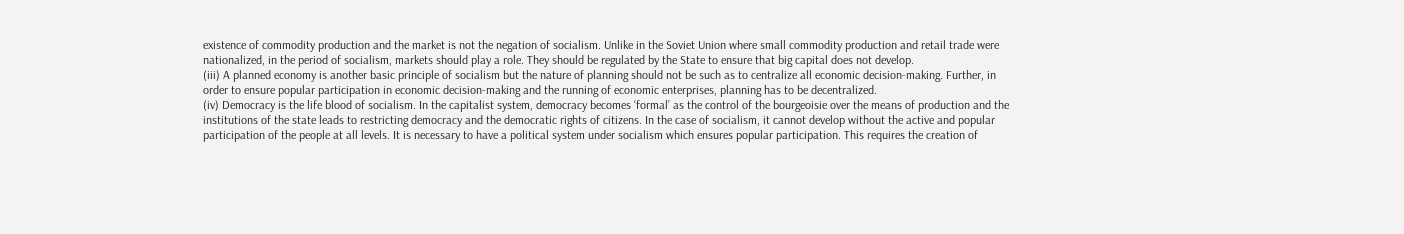existence of commodity production and the market is not the negation of socialism. Unlike in the Soviet Union where small commodity production and retail trade were nationalized, in the period of socialism, markets should play a role. They should be regulated by the State to ensure that big capital does not develop.
(iii) A planned economy is another basic principle of socialism but the nature of planning should not be such as to centralize all economic decision-making. Further, in order to ensure popular participation in economic decision-making and the running of economic enterprises, planning has to be decentralized.
(iv) Democracy is the life blood of socialism. In the capitalist system, democracy becomes ‘formal’ as the control of the bourgeoisie over the means of production and the institutions of the state leads to restricting democracy and the democratic rights of citizens. In the case of socialism, it cannot develop without the active and popular participation of the people at all levels. It is necessary to have a political system under socialism which ensures popular participation. This requires the creation of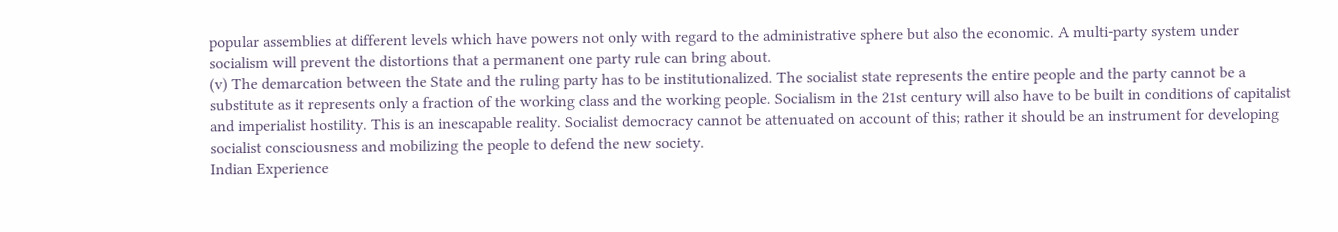popular assemblies at different levels which have powers not only with regard to the administrative sphere but also the economic. A multi-party system under socialism will prevent the distortions that a permanent one party rule can bring about.
(v) The demarcation between the State and the ruling party has to be institutionalized. The socialist state represents the entire people and the party cannot be a substitute as it represents only a fraction of the working class and the working people. Socialism in the 21st century will also have to be built in conditions of capitalist and imperialist hostility. This is an inescapable reality. Socialist democracy cannot be attenuated on account of this; rather it should be an instrument for developing socialist consciousness and mobilizing the people to defend the new society.
Indian Experience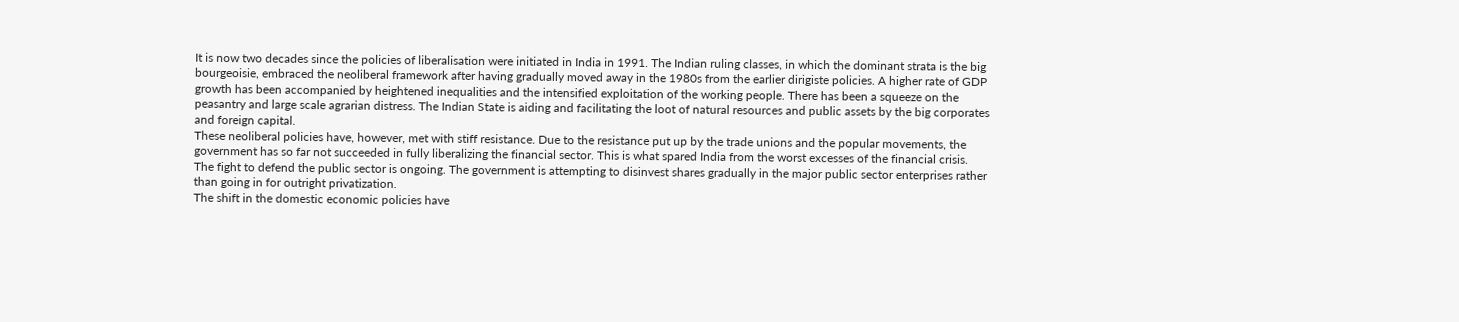It is now two decades since the policies of liberalisation were initiated in India in 1991. The Indian ruling classes, in which the dominant strata is the big bourgeoisie, embraced the neoliberal framework after having gradually moved away in the 1980s from the earlier dirigiste policies. A higher rate of GDP growth has been accompanied by heightened inequalities and the intensified exploitation of the working people. There has been a squeeze on the peasantry and large scale agrarian distress. The Indian State is aiding and facilitating the loot of natural resources and public assets by the big corporates and foreign capital.
These neoliberal policies have, however, met with stiff resistance. Due to the resistance put up by the trade unions and the popular movements, the government has so far not succeeded in fully liberalizing the financial sector. This is what spared India from the worst excesses of the financial crisis. The fight to defend the public sector is ongoing. The government is attempting to disinvest shares gradually in the major public sector enterprises rather than going in for outright privatization.
The shift in the domestic economic policies have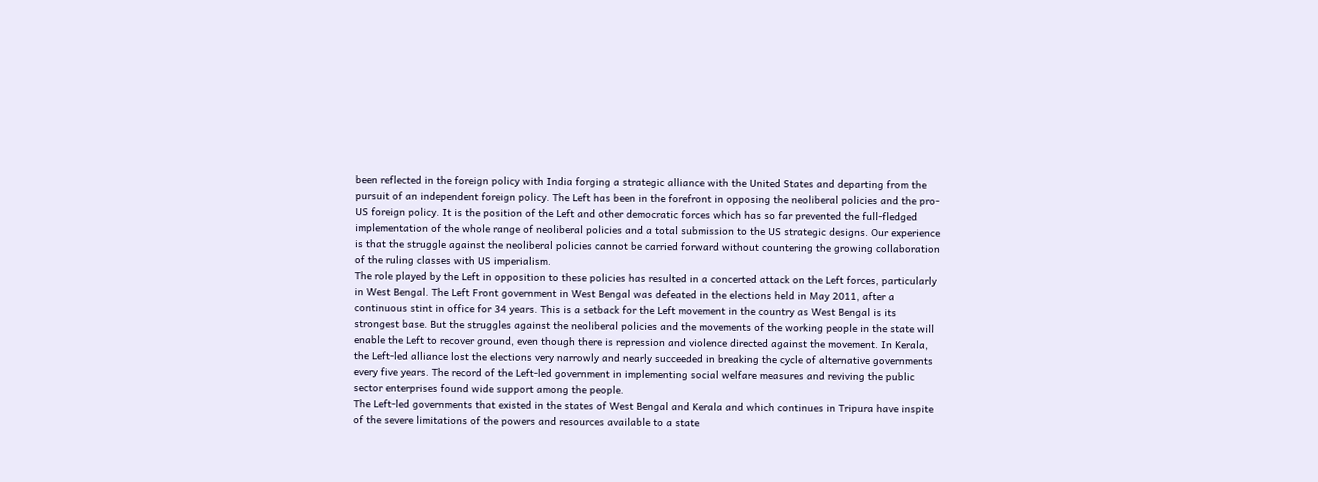been reflected in the foreign policy with India forging a strategic alliance with the United States and departing from the pursuit of an independent foreign policy. The Left has been in the forefront in opposing the neoliberal policies and the pro-US foreign policy. It is the position of the Left and other democratic forces which has so far prevented the full-fledged implementation of the whole range of neoliberal policies and a total submission to the US strategic designs. Our experience is that the struggle against the neoliberal policies cannot be carried forward without countering the growing collaboration of the ruling classes with US imperialism.
The role played by the Left in opposition to these policies has resulted in a concerted attack on the Left forces, particularly in West Bengal. The Left Front government in West Bengal was defeated in the elections held in May 2011, after a continuous stint in office for 34 years. This is a setback for the Left movement in the country as West Bengal is its strongest base. But the struggles against the neoliberal policies and the movements of the working people in the state will enable the Left to recover ground, even though there is repression and violence directed against the movement. In Kerala, the Left-led alliance lost the elections very narrowly and nearly succeeded in breaking the cycle of alternative governments every five years. The record of the Left-led government in implementing social welfare measures and reviving the public sector enterprises found wide support among the people.
The Left-led governments that existed in the states of West Bengal and Kerala and which continues in Tripura have inspite of the severe limitations of the powers and resources available to a state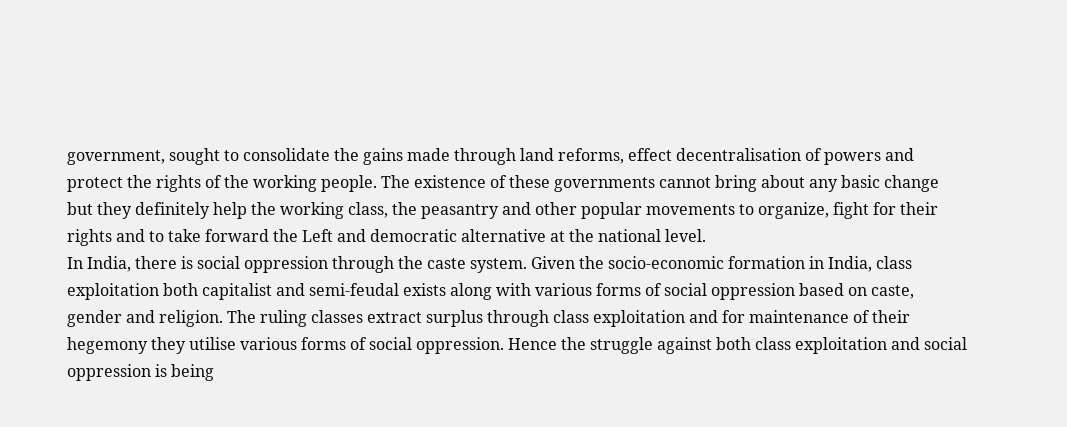government, sought to consolidate the gains made through land reforms, effect decentralisation of powers and protect the rights of the working people. The existence of these governments cannot bring about any basic change but they definitely help the working class, the peasantry and other popular movements to organize, fight for their rights and to take forward the Left and democratic alternative at the national level.
In India, there is social oppression through the caste system. Given the socio-economic formation in India, class exploitation both capitalist and semi-feudal exists along with various forms of social oppression based on caste, gender and religion. The ruling classes extract surplus through class exploitation and for maintenance of their hegemony they utilise various forms of social oppression. Hence the struggle against both class exploitation and social oppression is being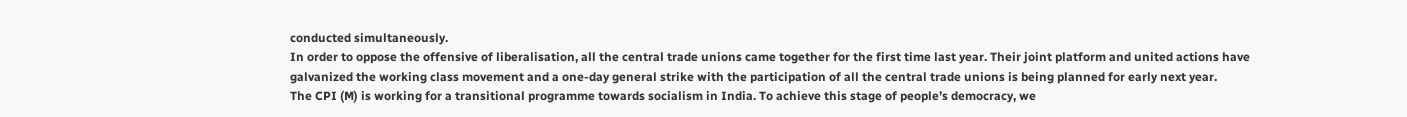conducted simultaneously.
In order to oppose the offensive of liberalisation, all the central trade unions came together for the first time last year. Their joint platform and united actions have galvanized the working class movement and a one-day general strike with the participation of all the central trade unions is being planned for early next year.
The CPI (M) is working for a transitional programme towards socialism in India. To achieve this stage of people’s democracy, we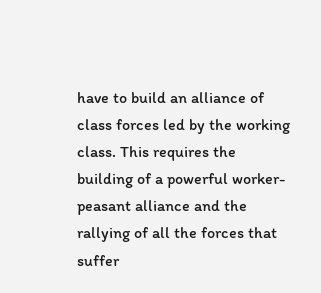have to build an alliance of class forces led by the working class. This requires the building of a powerful worker-peasant alliance and the rallying of all the forces that suffer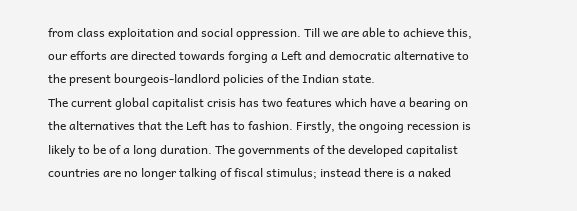from class exploitation and social oppression. Till we are able to achieve this, our efforts are directed towards forging a Left and democratic alternative to the present bourgeois-landlord policies of the Indian state.
The current global capitalist crisis has two features which have a bearing on the alternatives that the Left has to fashion. Firstly, the ongoing recession is likely to be of a long duration. The governments of the developed capitalist countries are no longer talking of fiscal stimulus; instead there is a naked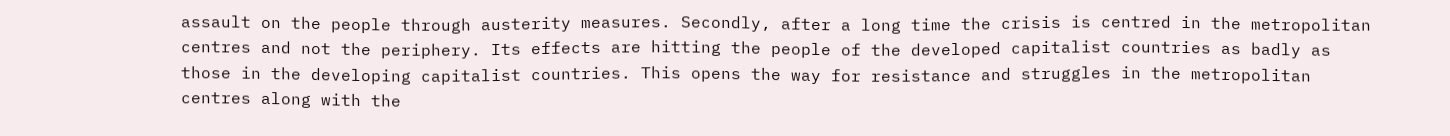assault on the people through austerity measures. Secondly, after a long time the crisis is centred in the metropolitan centres and not the periphery. Its effects are hitting the people of the developed capitalist countries as badly as those in the developing capitalist countries. This opens the way for resistance and struggles in the metropolitan centres along with the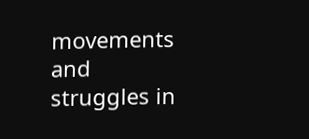movements and struggles in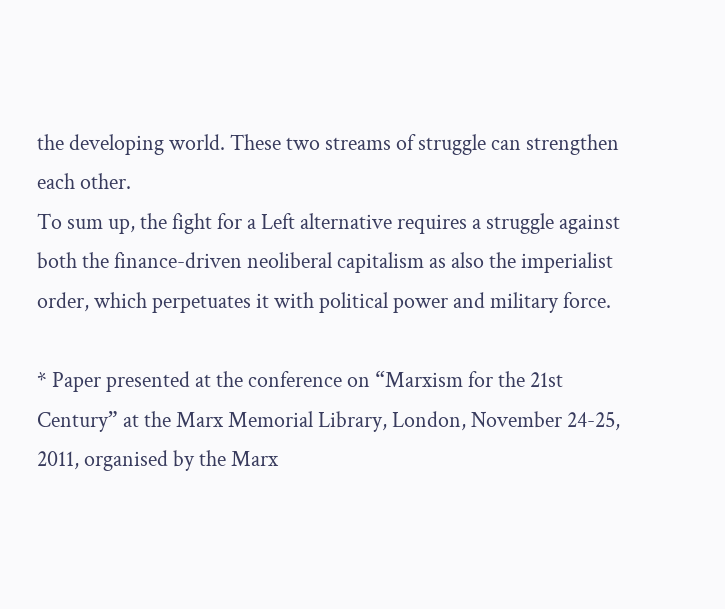the developing world. These two streams of struggle can strengthen each other.
To sum up, the fight for a Left alternative requires a struggle against both the finance-driven neoliberal capitalism as also the imperialist order, which perpetuates it with political power and military force.

* Paper presented at the conference on “Marxism for the 21st Century” at the Marx Memorial Library, London, November 24-25, 2011, organised by the Marx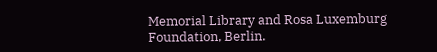Memorial Library and Rosa Luxemburg Foundation, Berlin.